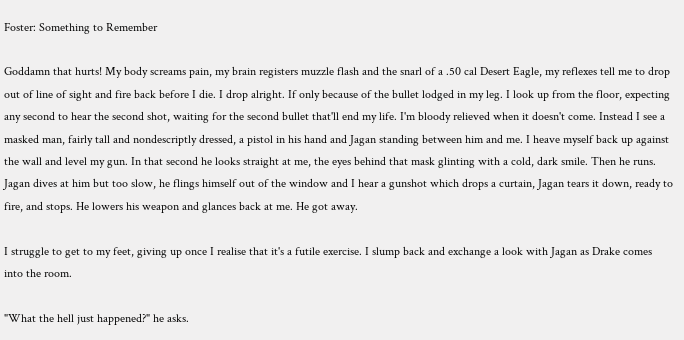Foster: Something to Remember

Goddamn that hurts! My body screams pain, my brain registers muzzle flash and the snarl of a .50 cal Desert Eagle, my reflexes tell me to drop out of line of sight and fire back before I die. I drop alright. If only because of the bullet lodged in my leg. I look up from the floor, expecting any second to hear the second shot, waiting for the second bullet that'll end my life. I'm bloody relieved when it doesn't come. Instead I see a masked man, fairly tall and nondescriptly dressed, a pistol in his hand and Jagan standing between him and me. I heave myself back up against the wall and level my gun. In that second he looks straight at me, the eyes behind that mask glinting with a cold, dark smile. Then he runs. Jagan dives at him but too slow, he flings himself out of the window and I hear a gunshot which drops a curtain, Jagan tears it down, ready to fire, and stops. He lowers his weapon and glances back at me. He got away.

I struggle to get to my feet, giving up once I realise that it's a futile exercise. I slump back and exchange a look with Jagan as Drake comes into the room.

"What the hell just happened?" he asks.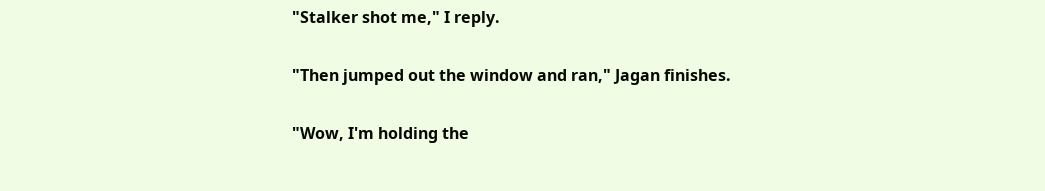"Stalker shot me," I reply.

"Then jumped out the window and ran," Jagan finishes.

"Wow, I'm holding the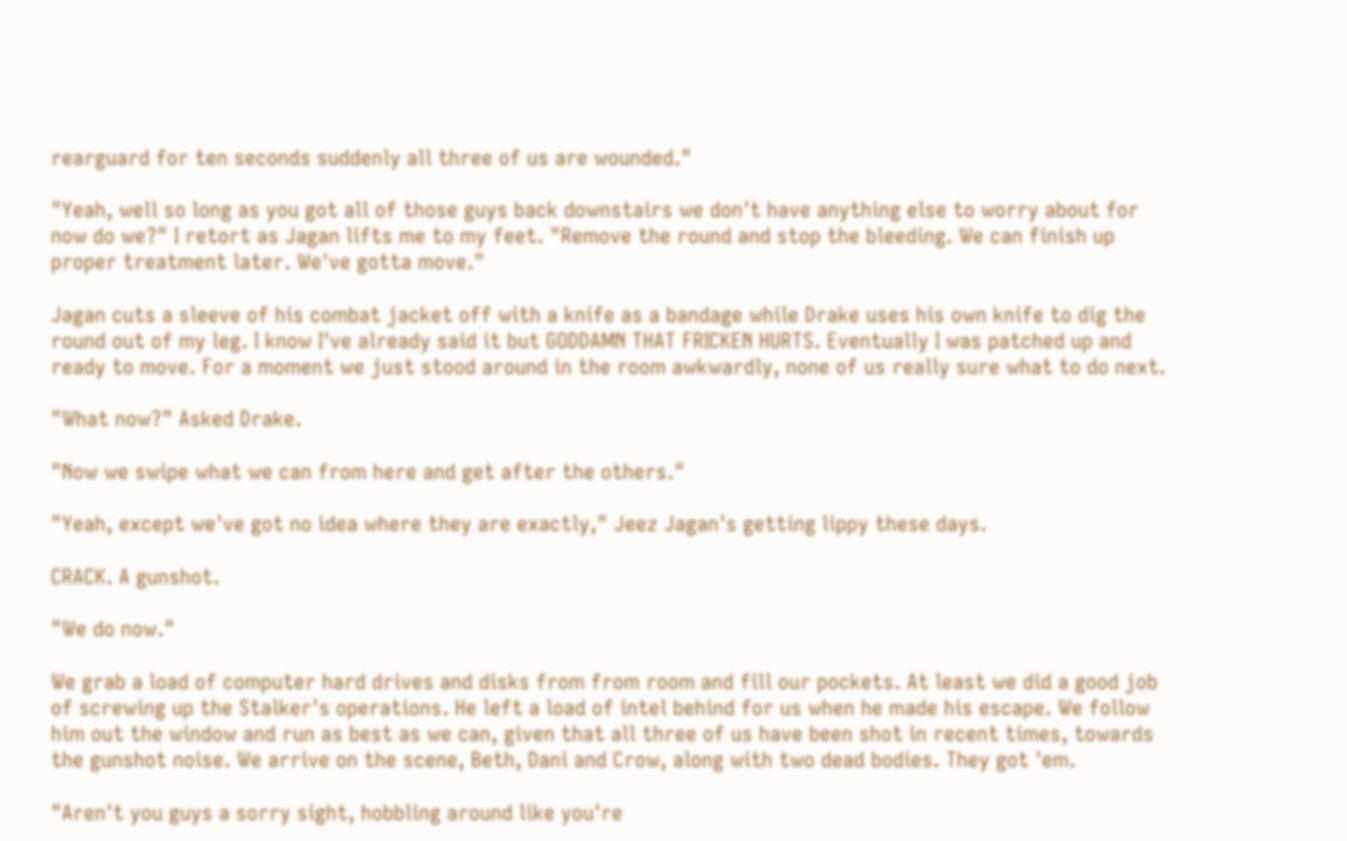rearguard for ten seconds suddenly all three of us are wounded."

"Yeah, well so long as you got all of those guys back downstairs we don't have anything else to worry about for now do we?" I retort as Jagan lifts me to my feet. "Remove the round and stop the bleeding. We can finish up proper treatment later. We've gotta move."

Jagan cuts a sleeve of his combat jacket off with a knife as a bandage while Drake uses his own knife to dig the round out of my leg. I know I've already said it but GODDAMN THAT FRICKEN HURTS. Eventually I was patched up and ready to move. For a moment we just stood around in the room awkwardly, none of us really sure what to do next.

"What now?" Asked Drake.

"Now we swipe what we can from here and get after the others."

"Yeah, except we've got no idea where they are exactly," Jeez Jagan's getting lippy these days.

CRACK. A gunshot.

"We do now."

We grab a load of computer hard drives and disks from from room and fill our pockets. At least we did a good job of screwing up the Stalker's operations. He left a load of intel behind for us when he made his escape. We follow him out the window and run as best as we can, given that all three of us have been shot in recent times, towards the gunshot noise. We arrive on the scene, Beth, Dani and Crow, along with two dead bodies. They got 'em.

"Aren't you guys a sorry sight, hobbling around like you're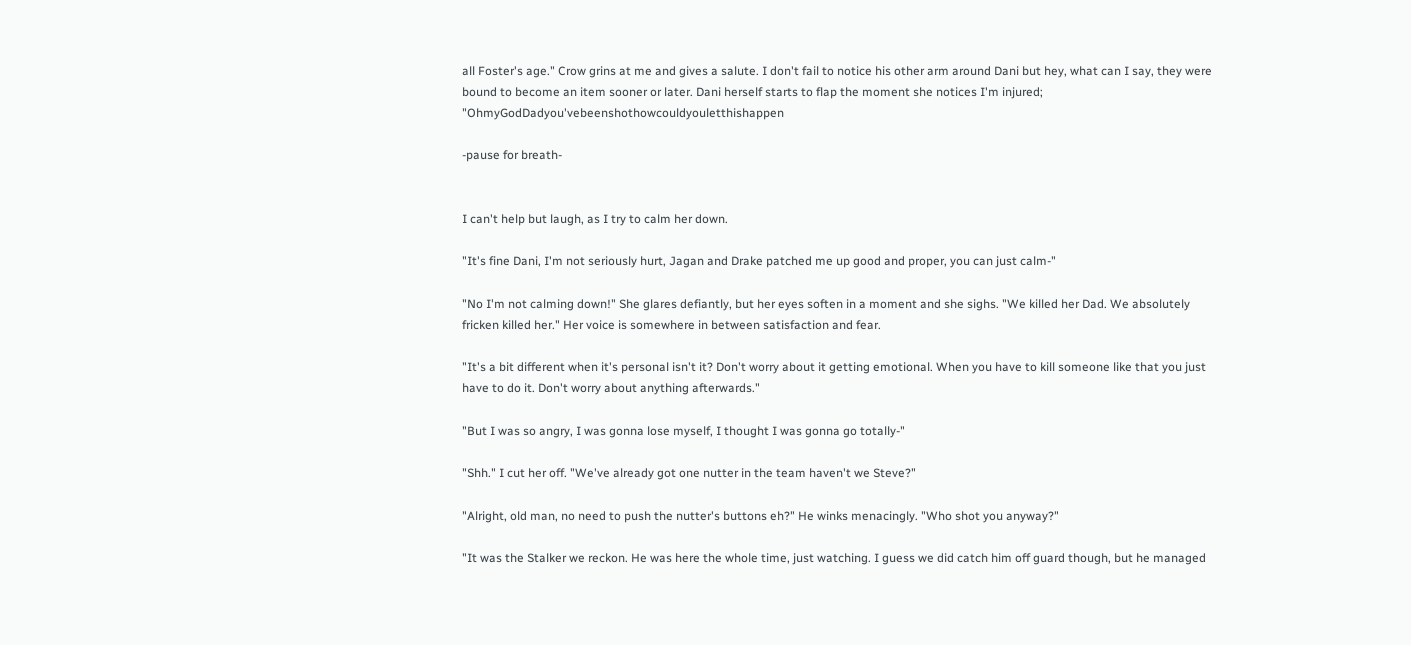all Foster's age." Crow grins at me and gives a salute. I don't fail to notice his other arm around Dani but hey, what can I say, they were bound to become an item sooner or later. Dani herself starts to flap the moment she notices I'm injured; "OhmyGodDadyou'vebeenshothowcouldyouletthishappen

-pause for breath-


I can't help but laugh, as I try to calm her down.

"It's fine Dani, I'm not seriously hurt, Jagan and Drake patched me up good and proper, you can just calm-"

"No I'm not calming down!" She glares defiantly, but her eyes soften in a moment and she sighs. "We killed her Dad. We absolutely fricken killed her." Her voice is somewhere in between satisfaction and fear.

"It's a bit different when it's personal isn't it? Don't worry about it getting emotional. When you have to kill someone like that you just have to do it. Don't worry about anything afterwards."

"But I was so angry, I was gonna lose myself, I thought I was gonna go totally-"

"Shh." I cut her off. "We've already got one nutter in the team haven't we Steve?"

"Alright, old man, no need to push the nutter's buttons eh?" He winks menacingly. "Who shot you anyway?"

"It was the Stalker we reckon. He was here the whole time, just watching. I guess we did catch him off guard though, but he managed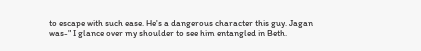to escape with such ease. He's a dangerous character this guy. Jagan was-" I glance over my shoulder to see him entangled in Beth.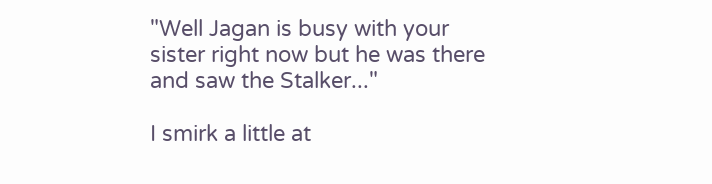"Well Jagan is busy with your sister right now but he was there and saw the Stalker..."

I smirk a little at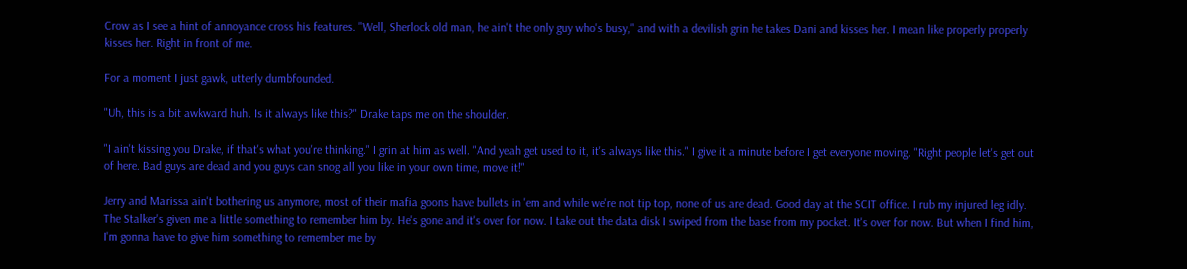Crow as I see a hint of annoyance cross his features. "Well, Sherlock old man, he ain't the only guy who's busy," and with a devilish grin he takes Dani and kisses her. I mean like properly properly kisses her. Right in front of me.

For a moment I just gawk, utterly dumbfounded.

"Uh, this is a bit awkward huh. Is it always like this?" Drake taps me on the shoulder.

"I ain't kissing you Drake, if that's what you're thinking." I grin at him as well. "And yeah get used to it, it's always like this." I give it a minute before I get everyone moving. "Right people let's get out of here. Bad guys are dead and you guys can snog all you like in your own time, move it!"

Jerry and Marissa ain't bothering us anymore, most of their mafia goons have bullets in 'em and while we're not tip top, none of us are dead. Good day at the SCIT office. I rub my injured leg idly. The Stalker's given me a little something to remember him by. He's gone and it's over for now. I take out the data disk I swiped from the base from my pocket. It's over for now. But when I find him, I'm gonna have to give him something to remember me by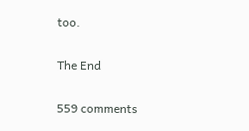too.

The End

559 comments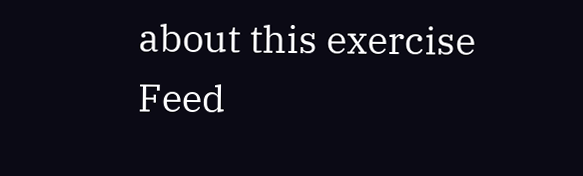about this exercise Feed